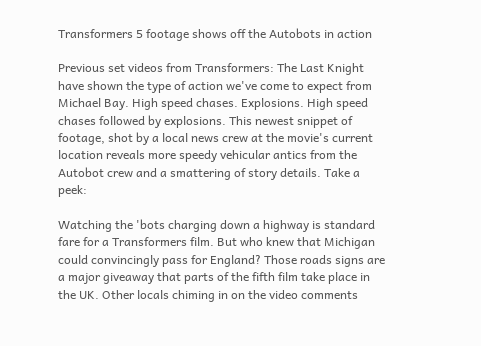Transformers 5 footage shows off the Autobots in action

Previous set videos from Transformers: The Last Knight have shown the type of action we've come to expect from Michael Bay. High speed chases. Explosions. High speed chases followed by explosions. This newest snippet of footage, shot by a local news crew at the movie's current location reveals more speedy vehicular antics from the Autobot crew and a smattering of story details. Take a peek:

Watching the 'bots charging down a highway is standard fare for a Transformers film. But who knew that Michigan could convincingly pass for England? Those roads signs are a major giveaway that parts of the fifth film take place in the UK. Other locals chiming in on the video comments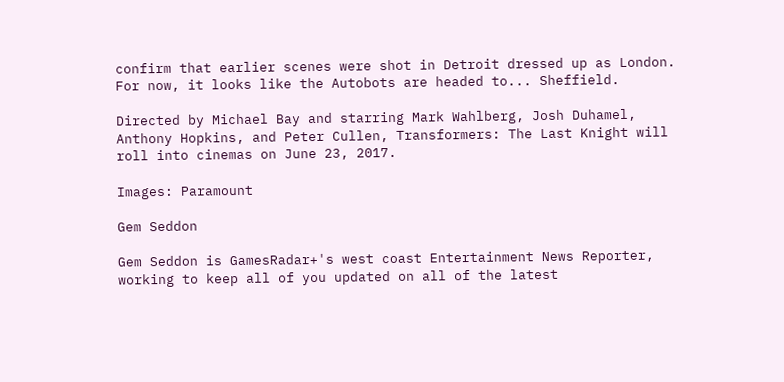confirm that earlier scenes were shot in Detroit dressed up as London. For now, it looks like the Autobots are headed to... Sheffield.

Directed by Michael Bay and starring Mark Wahlberg, Josh Duhamel, Anthony Hopkins, and Peter Cullen, Transformers: The Last Knight will roll into cinemas on June 23, 2017.

Images: Paramount

Gem Seddon

Gem Seddon is GamesRadar+'s west coast Entertainment News Reporter, working to keep all of you updated on all of the latest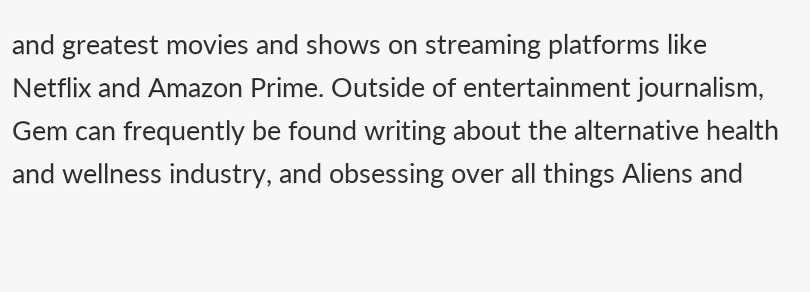and greatest movies and shows on streaming platforms like Netflix and Amazon Prime. Outside of entertainment journalism, Gem can frequently be found writing about the alternative health and wellness industry, and obsessing over all things Aliens and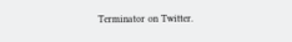Terminator on Twitter.